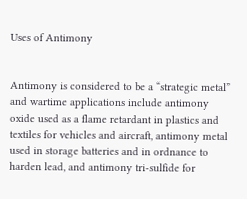Uses of Antimony


Antimony is considered to be a “strategic metal” and wartime applications include antimony oxide used as a flame retardant in plastics and textiles for vehicles and aircraft, antimony metal used in storage batteries and in ordnance to harden lead, and antimony tri-sulfide for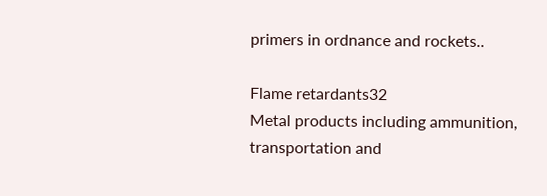primers in ordnance and rockets..

Flame retardants32
Metal products including ammunition, transportation and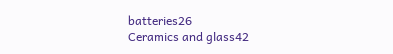batteries26
Ceramics and glass42